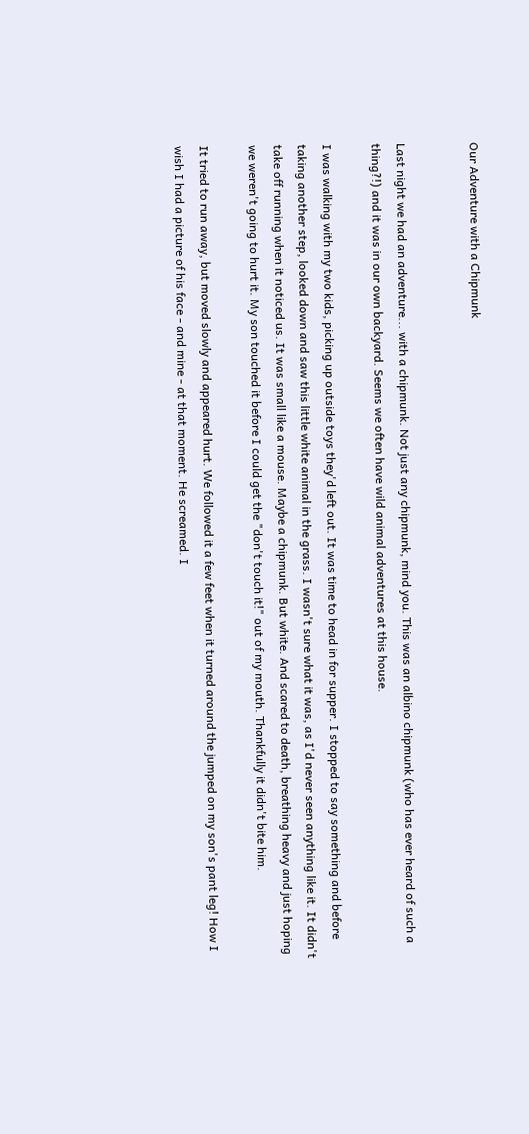Our Adventure with a Chipmunk


Last night we had an adventure... with a chipmunk. Not just any chipmunk, mind you. This was an albino chipmunk (who has ever heard of such a thing?!) and it was in our own backyard. Seems we often have wild animal adventures at this house.

I was walking with my two kids, picking up outside toys they'd left out. It was time to head in for supper. I stopped to say something and before taking another step, looked down and saw this little white animal in the grass. I wasn't sure what it was, as I'd never seen anything like it. It didn't take off running when it noticed us. It was small like a mouse. Maybe a chipmunk. But white. And scared to death, breathing heavy and just hoping we weren't going to hurt it. My son touched it before I could get the "don't touch it!" out of my mouth. Thankfully it didn't bite him.

It tried to run away, but moved slowly and appeared hurt. We followed it a few feet when it turned around the jumped on my son's pant leg! How I wish I had a picture of his face - and mine - at that moment. He screamed. I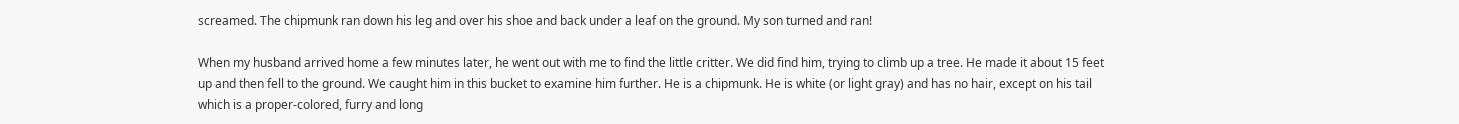screamed. The chipmunk ran down his leg and over his shoe and back under a leaf on the ground. My son turned and ran!

When my husband arrived home a few minutes later, he went out with me to find the little critter. We did find him, trying to climb up a tree. He made it about 15 feet up and then fell to the ground. We caught him in this bucket to examine him further. He is a chipmunk. He is white (or light gray) and has no hair, except on his tail which is a proper-colored, furry and long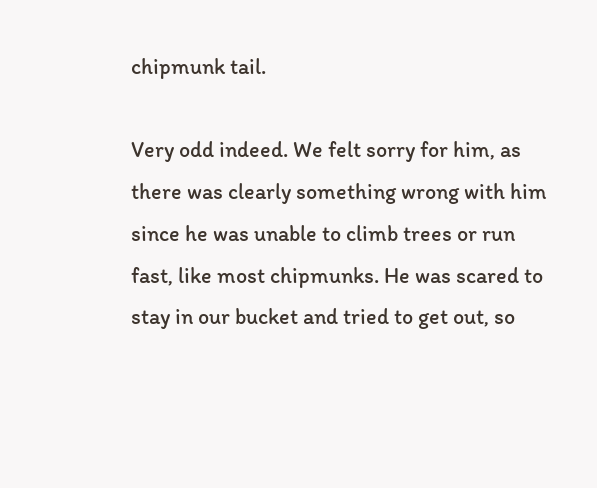chipmunk tail.

Very odd indeed. We felt sorry for him, as there was clearly something wrong with him since he was unable to climb trees or run fast, like most chipmunks. He was scared to stay in our bucket and tried to get out, so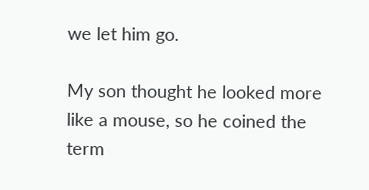we let him go.

My son thought he looked more like a mouse, so he coined the term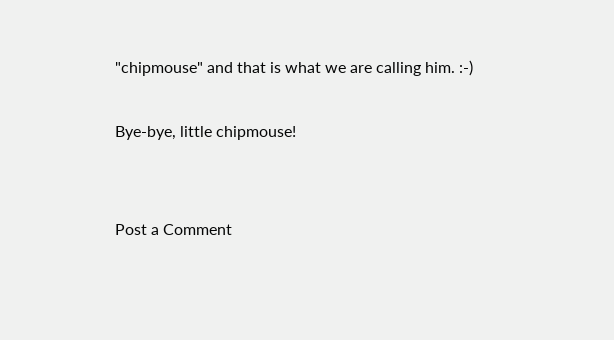"chipmouse" and that is what we are calling him. :-)

Bye-bye, little chipmouse!


Post a Comment